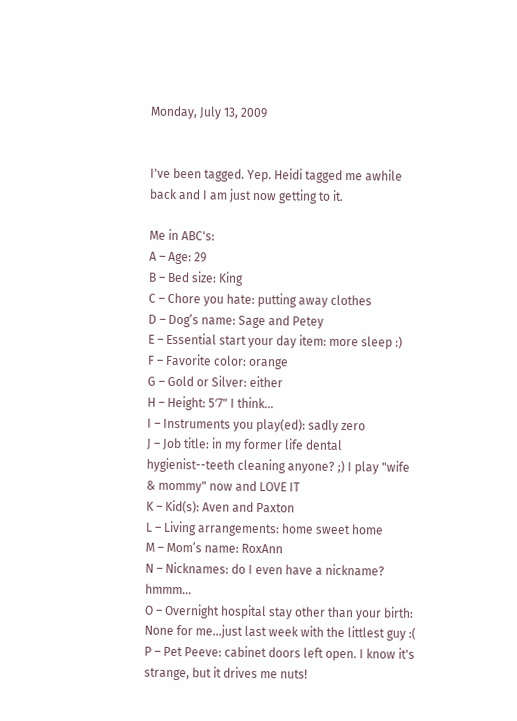Monday, July 13, 2009


I've been tagged. Yep. Heidi tagged me awhile back and I am just now getting to it.

Me in ABC's:
A – Age: 29
B – Bed size: King
C – Chore you hate: putting away clothes
D – Dog’s name: Sage and Petey
E – Essential start your day item: more sleep :)
F – Favorite color: orange
G – Gold or Silver: either
H – Height: 5′7" I think...
I – Instruments you play(ed): sadly zero
J – Job title: in my former life dental hygienist--teeth cleaning anyone? ;) I play "wife & mommy" now and LOVE IT
K – Kid(s): Aven and Paxton
L – Living arrangements: home sweet home
M – Mom’s name: RoxAnn
N – Nicknames: do I even have a nickname? hmmm...
O – Overnight hospital stay other than your birth: None for me...just last week with the littlest guy :(
P – Pet Peeve: cabinet doors left open. I know it's strange, but it drives me nuts!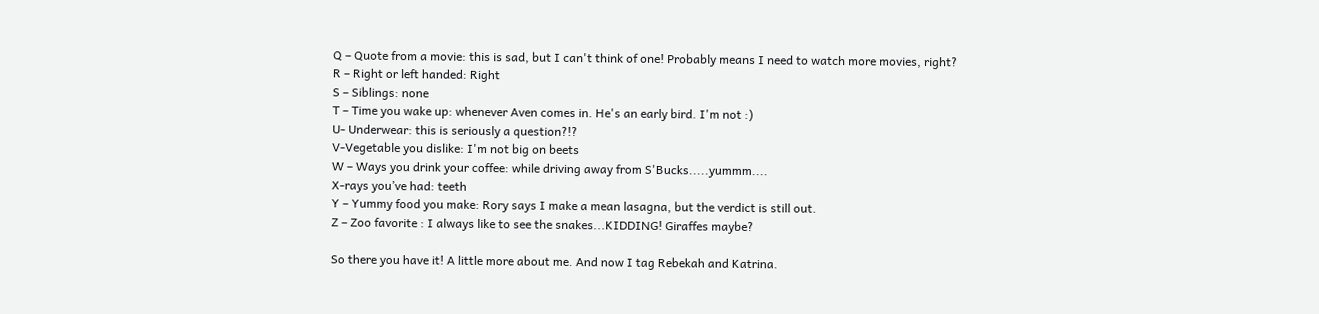Q – Quote from a movie: this is sad, but I can't think of one! Probably means I need to watch more movies, right?
R – Right or left handed: Right
S – Siblings: none
T – Time you wake up: whenever Aven comes in. He's an early bird. I'm not :)
U- Underwear: this is seriously a question?!?
V-Vegetable you dislike: I'm not big on beets
W – Ways you drink your coffee: while driving away from S'Bucks.....yummm....
X-rays you’ve had: teeth
Y – Yummy food you make: Rory says I make a mean lasagna, but the verdict is still out.
Z – Zoo favorite : I always like to see the snakes...KIDDING! Giraffes maybe?

So there you have it! A little more about me. And now I tag Rebekah and Katrina.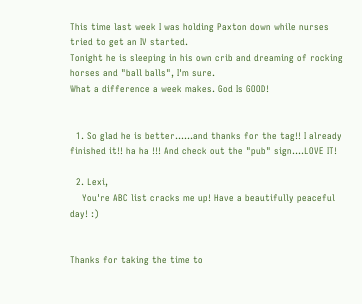This time last week I was holding Paxton down while nurses tried to get an IV started.
Tonight he is sleeping in his own crib and dreaming of rocking horses and "ball balls", I'm sure.
What a difference a week makes. God Is GOOD!


  1. So glad he is better......and thanks for the tag!! I already finished it!! ha ha !!! And check out the "pub" sign....LOVE IT!

  2. Lexi,
    You're ABC list cracks me up! Have a beautifully peaceful day! :)


Thanks for taking the time to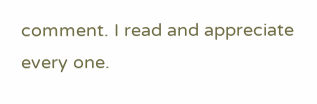comment. I read and appreciate every one.